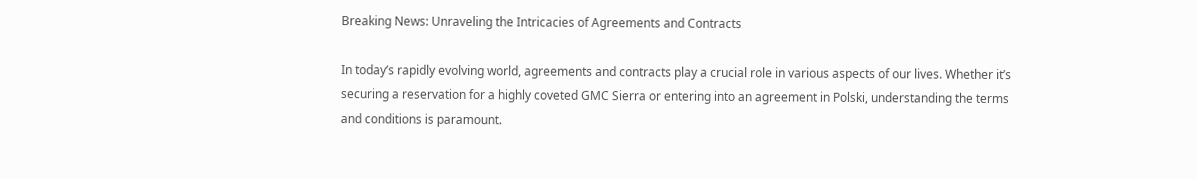Breaking News: Unraveling the Intricacies of Agreements and Contracts

In today’s rapidly evolving world, agreements and contracts play a crucial role in various aspects of our lives. Whether it’s securing a reservation for a highly coveted GMC Sierra or entering into an agreement in Polski, understanding the terms and conditions is paramount.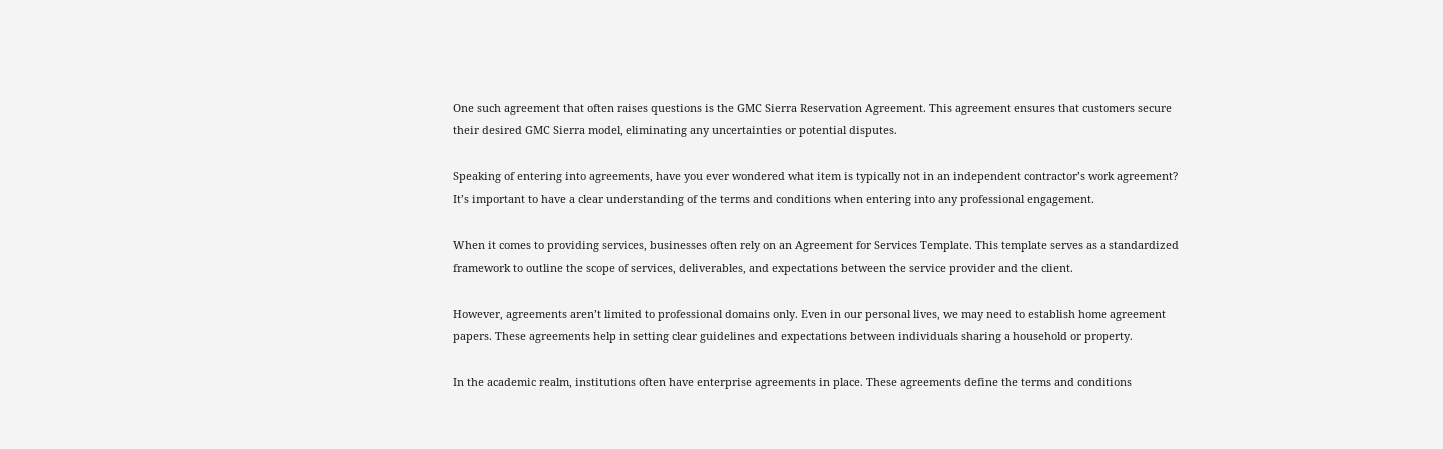One such agreement that often raises questions is the GMC Sierra Reservation Agreement. This agreement ensures that customers secure their desired GMC Sierra model, eliminating any uncertainties or potential disputes.

Speaking of entering into agreements, have you ever wondered what item is typically not in an independent contractor’s work agreement? It’s important to have a clear understanding of the terms and conditions when entering into any professional engagement.

When it comes to providing services, businesses often rely on an Agreement for Services Template. This template serves as a standardized framework to outline the scope of services, deliverables, and expectations between the service provider and the client.

However, agreements aren’t limited to professional domains only. Even in our personal lives, we may need to establish home agreement papers. These agreements help in setting clear guidelines and expectations between individuals sharing a household or property.

In the academic realm, institutions often have enterprise agreements in place. These agreements define the terms and conditions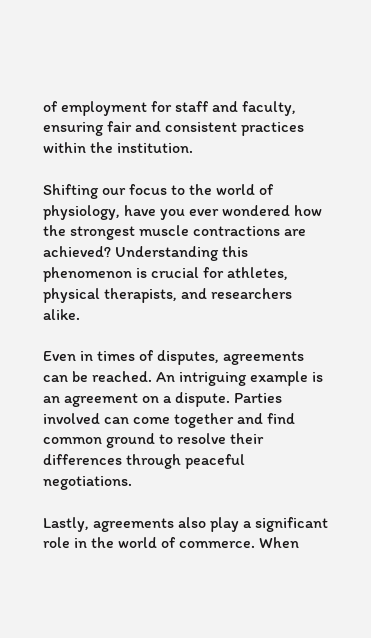of employment for staff and faculty, ensuring fair and consistent practices within the institution.

Shifting our focus to the world of physiology, have you ever wondered how the strongest muscle contractions are achieved? Understanding this phenomenon is crucial for athletes, physical therapists, and researchers alike.

Even in times of disputes, agreements can be reached. An intriguing example is an agreement on a dispute. Parties involved can come together and find common ground to resolve their differences through peaceful negotiations.

Lastly, agreements also play a significant role in the world of commerce. When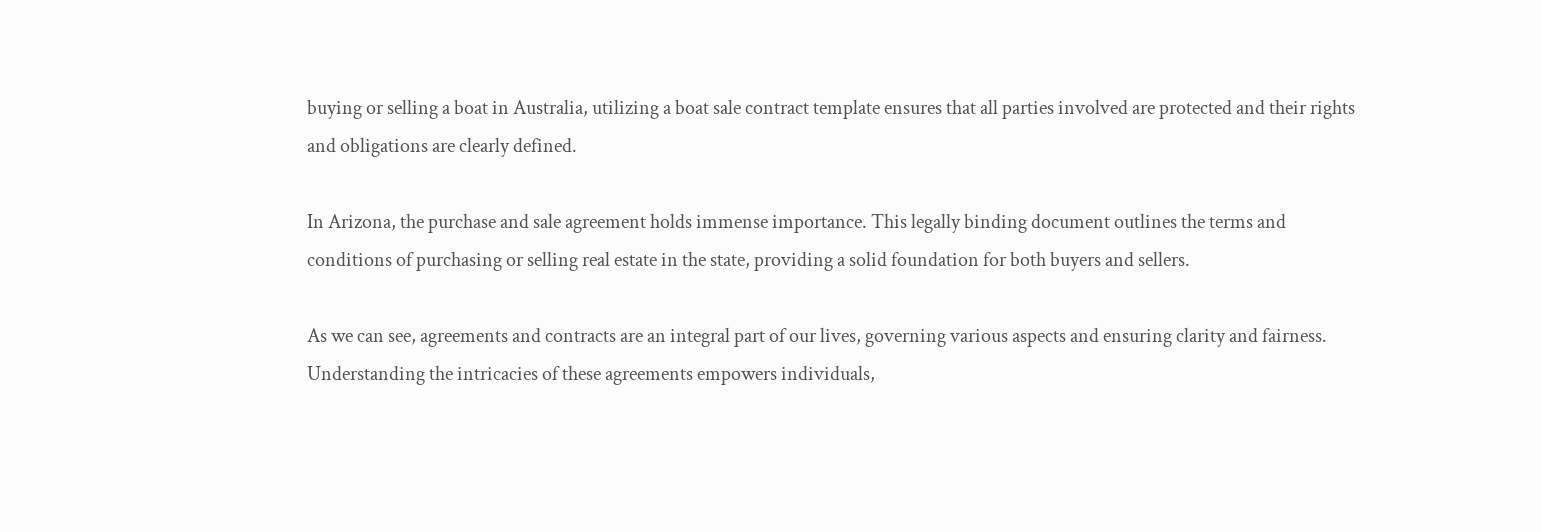buying or selling a boat in Australia, utilizing a boat sale contract template ensures that all parties involved are protected and their rights and obligations are clearly defined.

In Arizona, the purchase and sale agreement holds immense importance. This legally binding document outlines the terms and conditions of purchasing or selling real estate in the state, providing a solid foundation for both buyers and sellers.

As we can see, agreements and contracts are an integral part of our lives, governing various aspects and ensuring clarity and fairness. Understanding the intricacies of these agreements empowers individuals,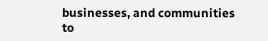businesses, and communities to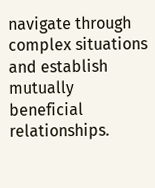navigate through complex situations and establish mutually beneficial relationships.